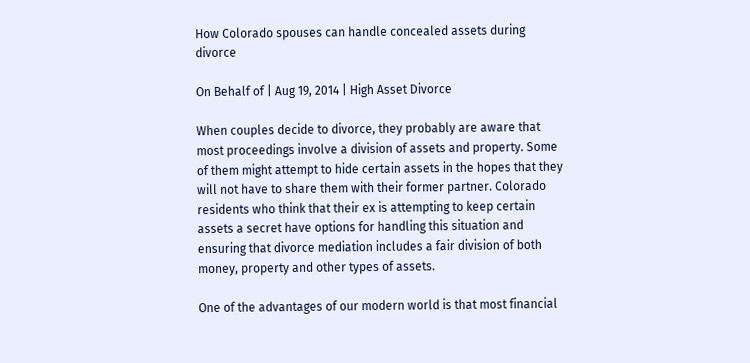How Colorado spouses can handle concealed assets during divorce

On Behalf of | Aug 19, 2014 | High Asset Divorce

When couples decide to divorce, they probably are aware that most proceedings involve a division of assets and property. Some of them might attempt to hide certain assets in the hopes that they will not have to share them with their former partner. Colorado residents who think that their ex is attempting to keep certain assets a secret have options for handling this situation and ensuring that divorce mediation includes a fair division of both money, property and other types of assets.

One of the advantages of our modern world is that most financial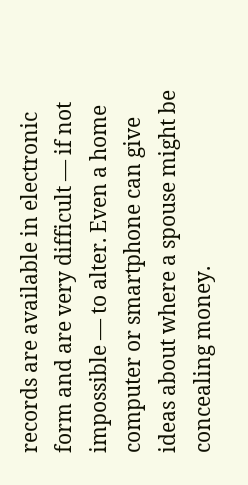records are available in electronic form and are very difficult — if not impossible — to alter. Even a home computer or smartphone can give ideas about where a spouse might be concealing money.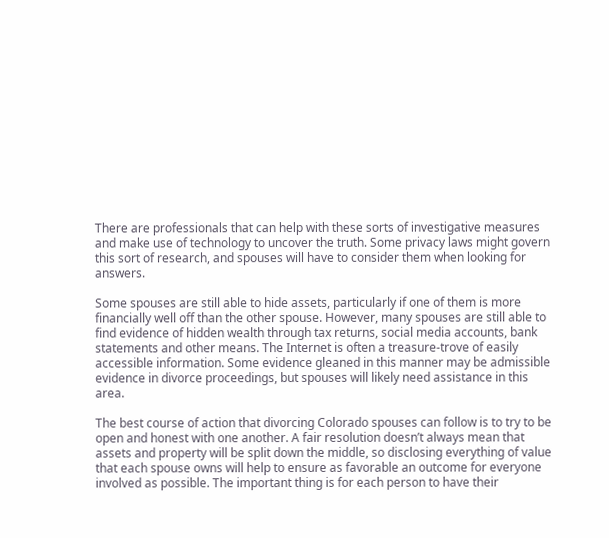There are professionals that can help with these sorts of investigative measures and make use of technology to uncover the truth. Some privacy laws might govern this sort of research, and spouses will have to consider them when looking for answers.

Some spouses are still able to hide assets, particularly if one of them is more financially well off than the other spouse. However, many spouses are still able to find evidence of hidden wealth through tax returns, social media accounts, bank statements and other means. The Internet is often a treasure-trove of easily accessible information. Some evidence gleaned in this manner may be admissible evidence in divorce proceedings, but spouses will likely need assistance in this area.

The best course of action that divorcing Colorado spouses can follow is to try to be open and honest with one another. A fair resolution doesn’t always mean that assets and property will be split down the middle, so disclosing everything of value that each spouse owns will help to ensure as favorable an outcome for everyone involved as possible. The important thing is for each person to have their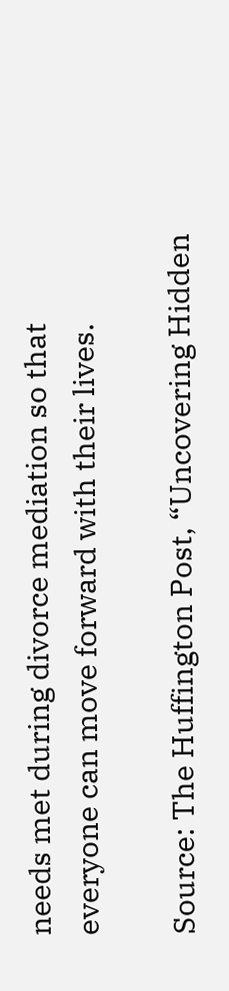needs met during divorce mediation so that everyone can move forward with their lives.

Source: The Huffington Post, “Uncovering Hidden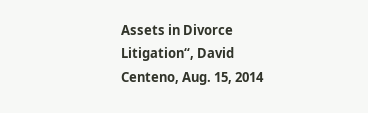Assets in Divorce Litigation“, David Centeno, Aug. 15, 2014